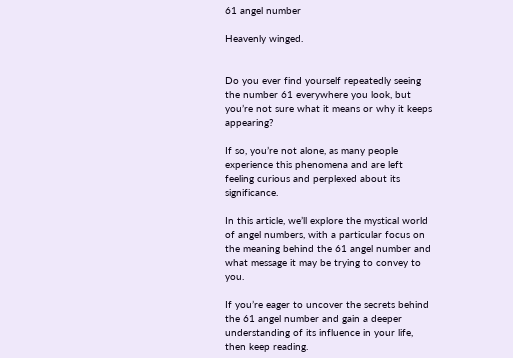61 angel number

Heavenly winged.


Do you ever find yourself repeatedly seeing the number 61 everywhere you look, but you’re not sure what it means or why it keeps appearing?

If so, you’re not alone, as many people experience this phenomena and are left feeling curious and perplexed about its significance.

In this article, we’ll explore the mystical world of angel numbers, with a particular focus on the meaning behind the 61 angel number and what message it may be trying to convey to you.

If you’re eager to uncover the secrets behind the 61 angel number and gain a deeper understanding of its influence in your life, then keep reading.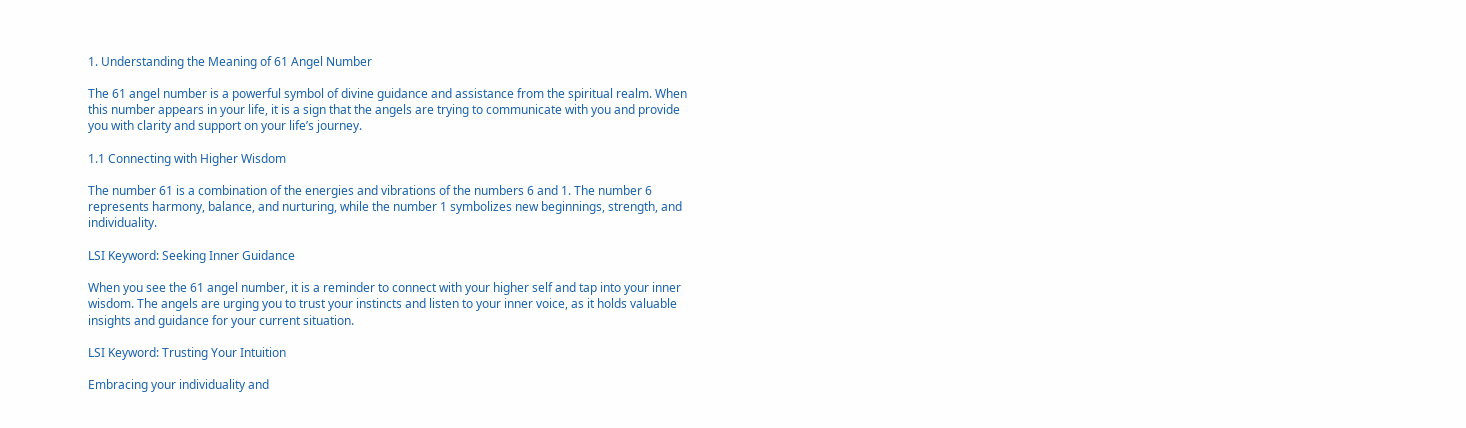1. Understanding the Meaning of 61 Angel Number

The 61 angel number is a powerful symbol of divine guidance and assistance from the spiritual realm. When this number appears in your life, it is a sign that the angels are trying to communicate with you and provide you with clarity and support on your life’s journey.

1.1 Connecting with Higher Wisdom

The number 61 is a combination of the energies and vibrations of the numbers 6 and 1. The number 6 represents harmony, balance, and nurturing, while the number 1 symbolizes new beginnings, strength, and individuality.

LSI Keyword: Seeking Inner Guidance

When you see the 61 angel number, it is a reminder to connect with your higher self and tap into your inner wisdom. The angels are urging you to trust your instincts and listen to your inner voice, as it holds valuable insights and guidance for your current situation.

LSI Keyword: Trusting Your Intuition

Embracing your individuality and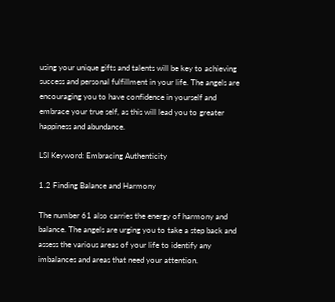using your unique gifts and talents will be key to achieving success and personal fulfillment in your life. The angels are encouraging you to have confidence in yourself and embrace your true self, as this will lead you to greater happiness and abundance.

LSI Keyword: Embracing Authenticity

1.2 Finding Balance and Harmony

The number 61 also carries the energy of harmony and balance. The angels are urging you to take a step back and assess the various areas of your life to identify any imbalances and areas that need your attention.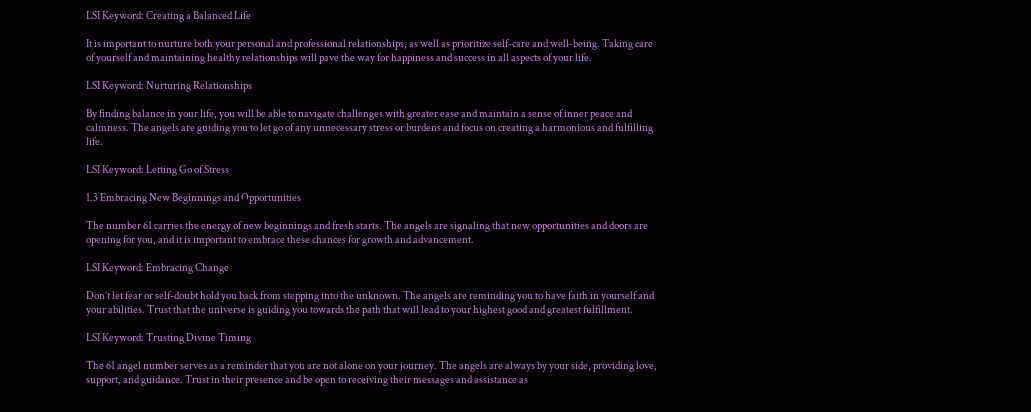LSI Keyword: Creating a Balanced Life

It is important to nurture both your personal and professional relationships, as well as prioritize self-care and well-being. Taking care of yourself and maintaining healthy relationships will pave the way for happiness and success in all aspects of your life.

LSI Keyword: Nurturing Relationships

By finding balance in your life, you will be able to navigate challenges with greater ease and maintain a sense of inner peace and calmness. The angels are guiding you to let go of any unnecessary stress or burdens and focus on creating a harmonious and fulfilling life.

LSI Keyword: Letting Go of Stress

1.3 Embracing New Beginnings and Opportunities

The number 61 carries the energy of new beginnings and fresh starts. The angels are signaling that new opportunities and doors are opening for you, and it is important to embrace these chances for growth and advancement.

LSI Keyword: Embracing Change

Don’t let fear or self-doubt hold you back from stepping into the unknown. The angels are reminding you to have faith in yourself and your abilities. Trust that the universe is guiding you towards the path that will lead to your highest good and greatest fulfillment.

LSI Keyword: Trusting Divine Timing

The 61 angel number serves as a reminder that you are not alone on your journey. The angels are always by your side, providing love, support, and guidance. Trust in their presence and be open to receiving their messages and assistance as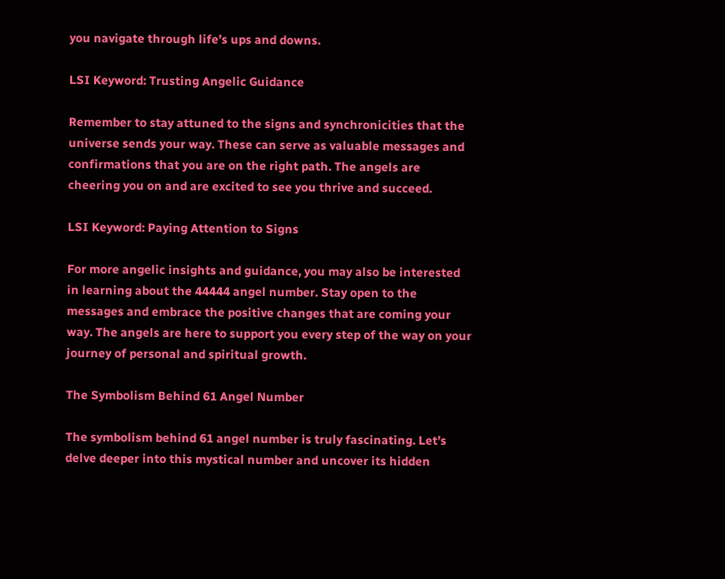you navigate through life’s ups and downs.

LSI Keyword: Trusting Angelic Guidance

Remember to stay attuned to the signs and synchronicities that the universe sends your way. These can serve as valuable messages and confirmations that you are on the right path. The angels are cheering you on and are excited to see you thrive and succeed.

LSI Keyword: Paying Attention to Signs

For more angelic insights and guidance, you may also be interested in learning about the 44444 angel number. Stay open to the messages and embrace the positive changes that are coming your way. The angels are here to support you every step of the way on your journey of personal and spiritual growth.

The Symbolism Behind 61 Angel Number

The symbolism behind 61 angel number is truly fascinating. Let’s delve deeper into this mystical number and uncover its hidden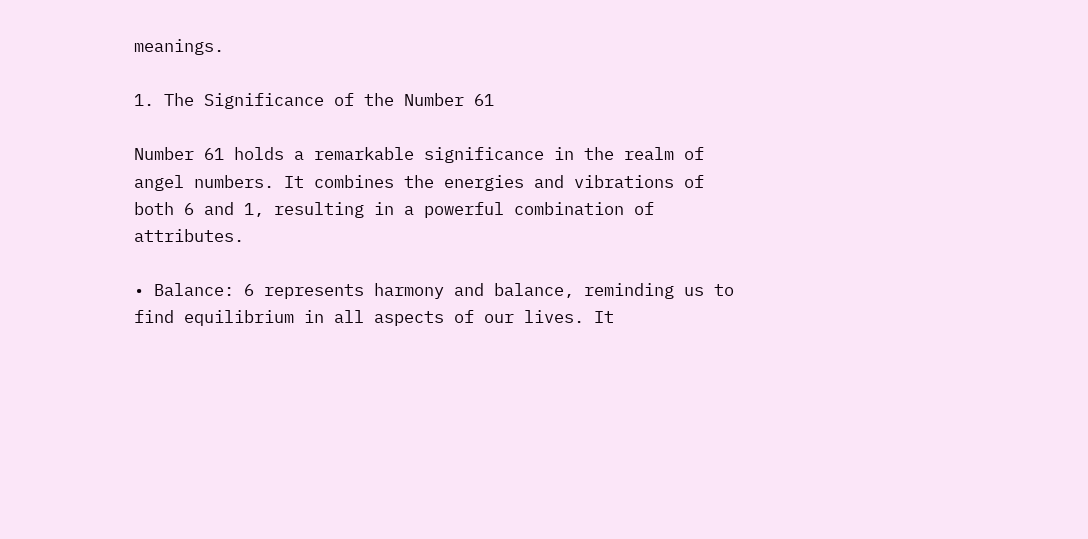meanings.

1. The Significance of the Number 61

Number 61 holds a remarkable significance in the realm of angel numbers. It combines the energies and vibrations of both 6 and 1, resulting in a powerful combination of attributes.

• Balance: 6 represents harmony and balance, reminding us to find equilibrium in all aspects of our lives. It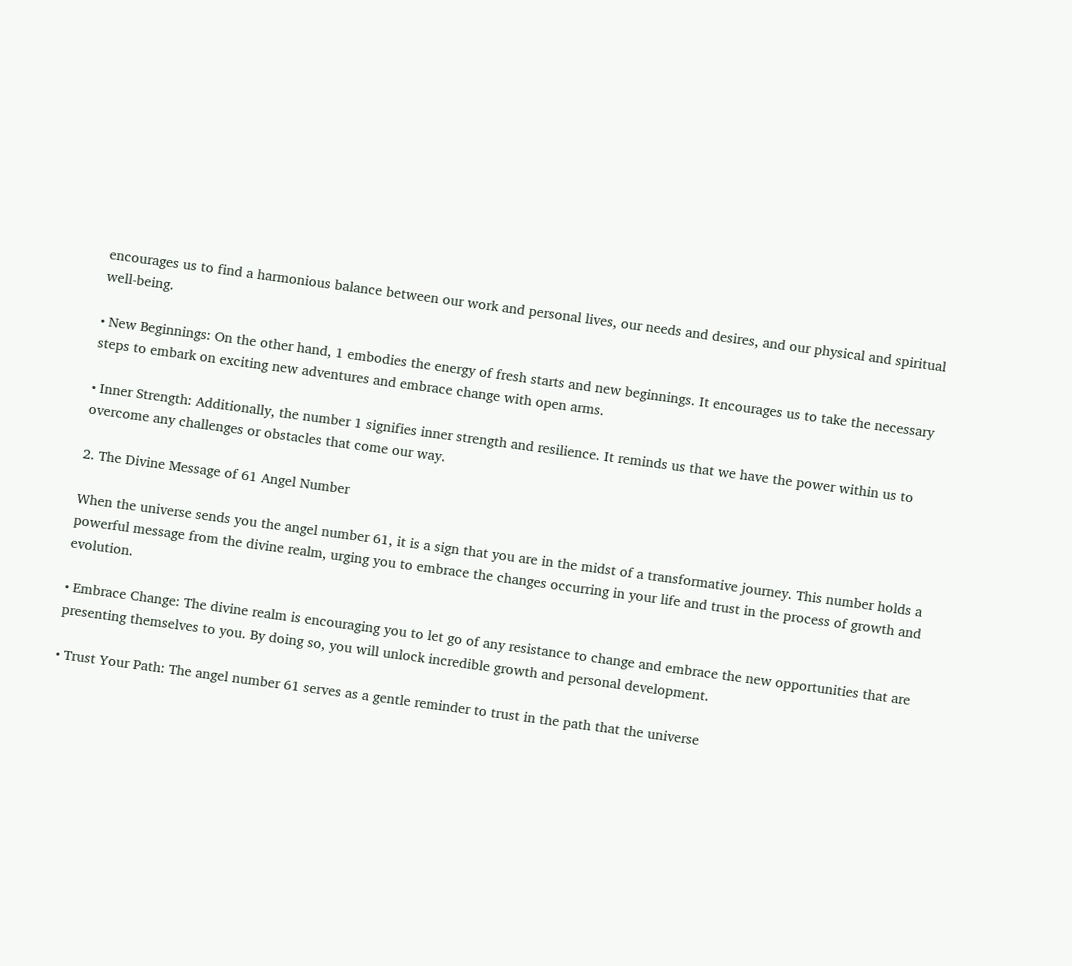encourages us to find a harmonious balance between our work and personal lives, our needs and desires, and our physical and spiritual well-being.

• New Beginnings: On the other hand, 1 embodies the energy of fresh starts and new beginnings. It encourages us to take the necessary steps to embark on exciting new adventures and embrace change with open arms.

• Inner Strength: Additionally, the number 1 signifies inner strength and resilience. It reminds us that we have the power within us to overcome any challenges or obstacles that come our way.

2. The Divine Message of 61 Angel Number

When the universe sends you the angel number 61, it is a sign that you are in the midst of a transformative journey. This number holds a powerful message from the divine realm, urging you to embrace the changes occurring in your life and trust in the process of growth and evolution.

• Embrace Change: The divine realm is encouraging you to let go of any resistance to change and embrace the new opportunities that are presenting themselves to you. By doing so, you will unlock incredible growth and personal development.

• Trust Your Path: The angel number 61 serves as a gentle reminder to trust in the path that the universe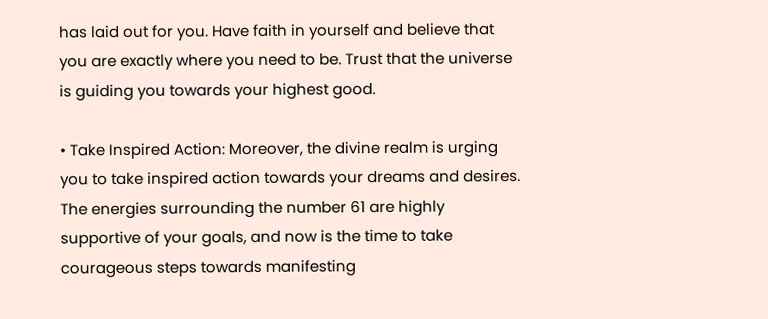has laid out for you. Have faith in yourself and believe that you are exactly where you need to be. Trust that the universe is guiding you towards your highest good.

• Take Inspired Action: Moreover, the divine realm is urging you to take inspired action towards your dreams and desires. The energies surrounding the number 61 are highly supportive of your goals, and now is the time to take courageous steps towards manifesting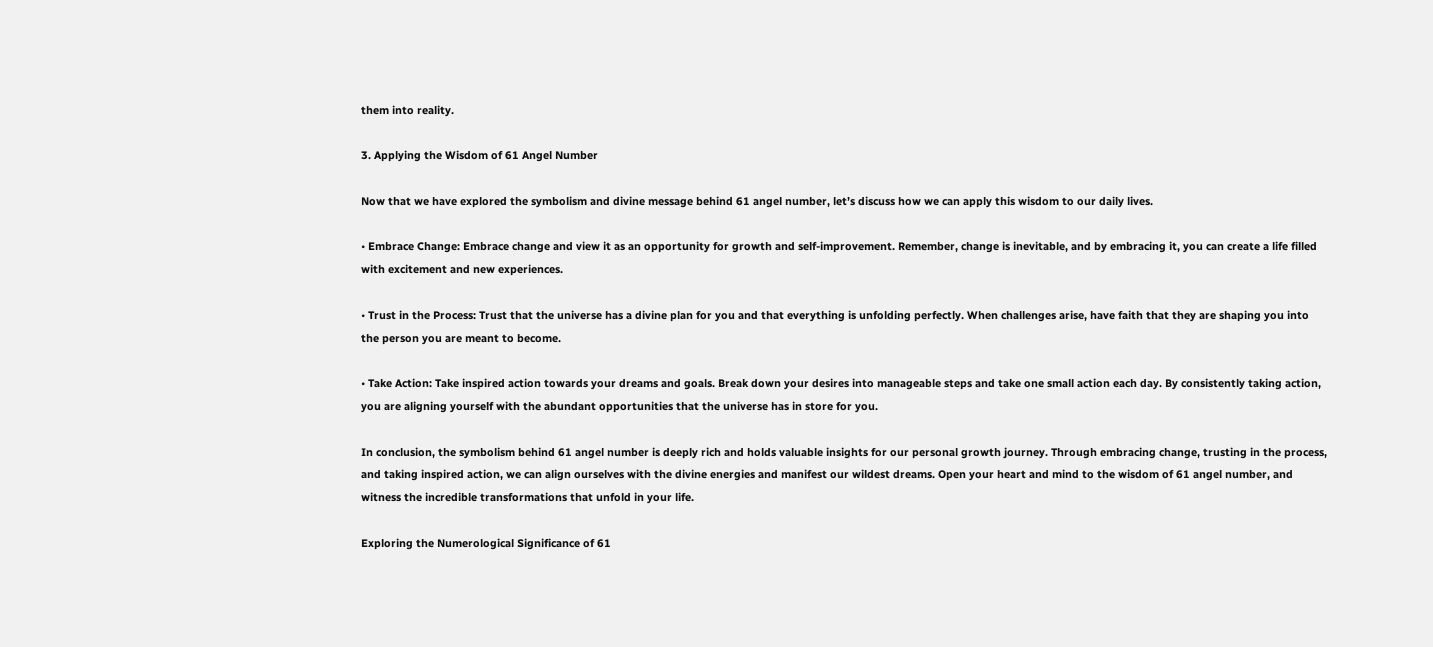them into reality.

3. Applying the Wisdom of 61 Angel Number

Now that we have explored the symbolism and divine message behind 61 angel number, let’s discuss how we can apply this wisdom to our daily lives.

• Embrace Change: Embrace change and view it as an opportunity for growth and self-improvement. Remember, change is inevitable, and by embracing it, you can create a life filled with excitement and new experiences.

• Trust in the Process: Trust that the universe has a divine plan for you and that everything is unfolding perfectly. When challenges arise, have faith that they are shaping you into the person you are meant to become.

• Take Action: Take inspired action towards your dreams and goals. Break down your desires into manageable steps and take one small action each day. By consistently taking action, you are aligning yourself with the abundant opportunities that the universe has in store for you.

In conclusion, the symbolism behind 61 angel number is deeply rich and holds valuable insights for our personal growth journey. Through embracing change, trusting in the process, and taking inspired action, we can align ourselves with the divine energies and manifest our wildest dreams. Open your heart and mind to the wisdom of 61 angel number, and witness the incredible transformations that unfold in your life.

Exploring the Numerological Significance of 61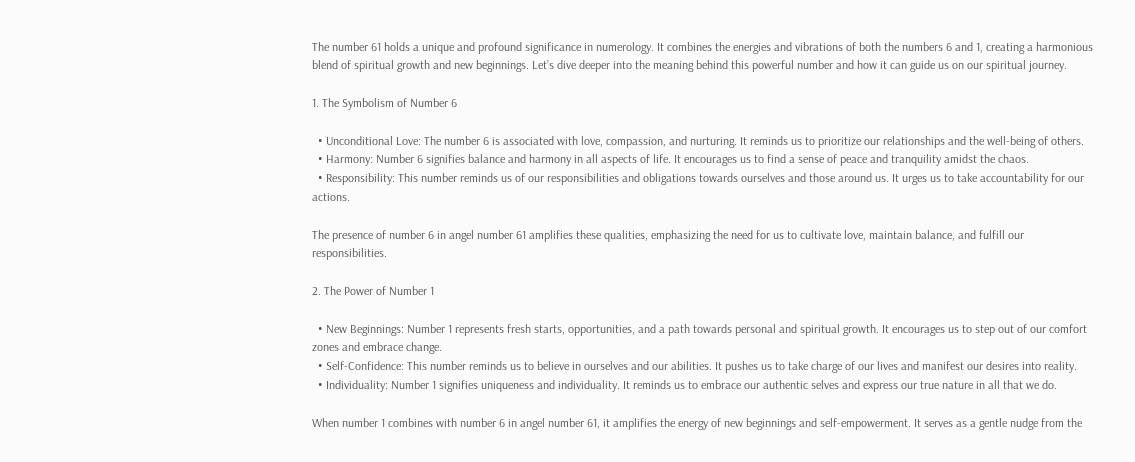The number 61 holds a unique and profound significance in numerology. It combines the energies and vibrations of both the numbers 6 and 1, creating a harmonious blend of spiritual growth and new beginnings. Let’s dive deeper into the meaning behind this powerful number and how it can guide us on our spiritual journey.

1. The Symbolism of Number 6

  • Unconditional Love: The number 6 is associated with love, compassion, and nurturing. It reminds us to prioritize our relationships and the well-being of others.
  • Harmony: Number 6 signifies balance and harmony in all aspects of life. It encourages us to find a sense of peace and tranquility amidst the chaos.
  • Responsibility: This number reminds us of our responsibilities and obligations towards ourselves and those around us. It urges us to take accountability for our actions.

The presence of number 6 in angel number 61 amplifies these qualities, emphasizing the need for us to cultivate love, maintain balance, and fulfill our responsibilities.

2. The Power of Number 1

  • New Beginnings: Number 1 represents fresh starts, opportunities, and a path towards personal and spiritual growth. It encourages us to step out of our comfort zones and embrace change.
  • Self-Confidence: This number reminds us to believe in ourselves and our abilities. It pushes us to take charge of our lives and manifest our desires into reality.
  • Individuality: Number 1 signifies uniqueness and individuality. It reminds us to embrace our authentic selves and express our true nature in all that we do.

When number 1 combines with number 6 in angel number 61, it amplifies the energy of new beginnings and self-empowerment. It serves as a gentle nudge from the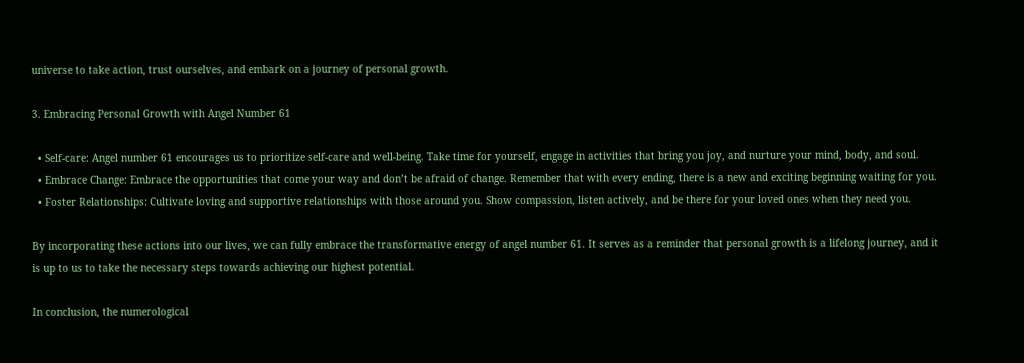universe to take action, trust ourselves, and embark on a journey of personal growth.

3. Embracing Personal Growth with Angel Number 61

  • Self-care: Angel number 61 encourages us to prioritize self-care and well-being. Take time for yourself, engage in activities that bring you joy, and nurture your mind, body, and soul.
  • Embrace Change: Embrace the opportunities that come your way and don’t be afraid of change. Remember that with every ending, there is a new and exciting beginning waiting for you.
  • Foster Relationships: Cultivate loving and supportive relationships with those around you. Show compassion, listen actively, and be there for your loved ones when they need you.

By incorporating these actions into our lives, we can fully embrace the transformative energy of angel number 61. It serves as a reminder that personal growth is a lifelong journey, and it is up to us to take the necessary steps towards achieving our highest potential.

In conclusion, the numerological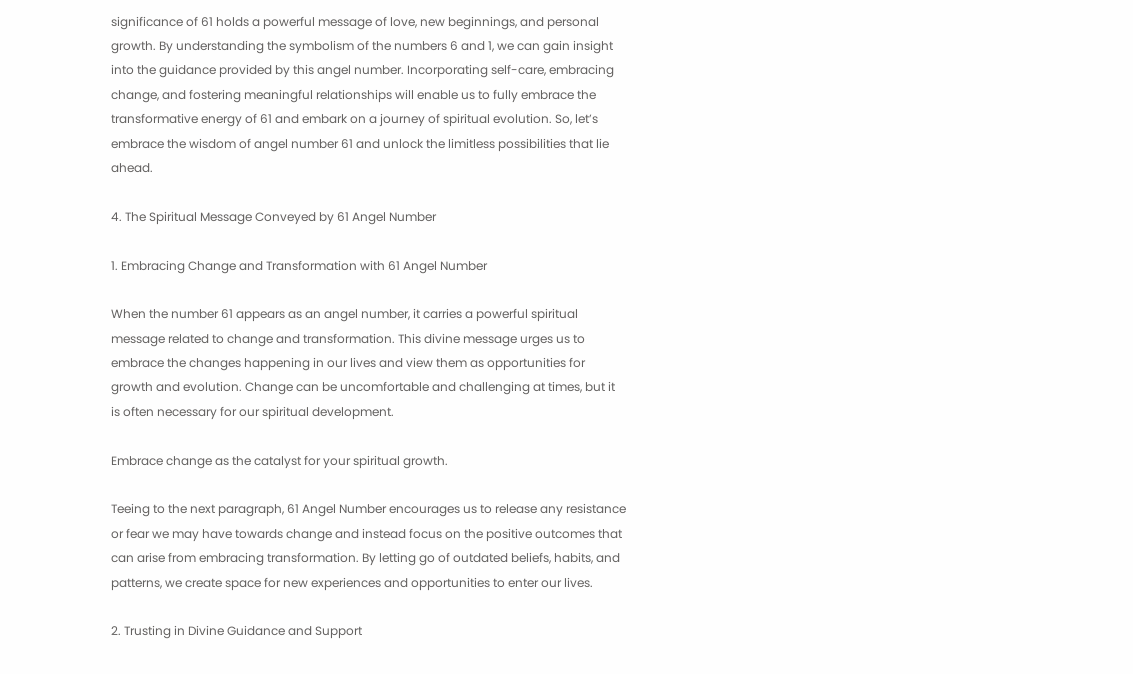significance of 61 holds a powerful message of love, new beginnings, and personal growth. By understanding the symbolism of the numbers 6 and 1, we can gain insight into the guidance provided by this angel number. Incorporating self-care, embracing change, and fostering meaningful relationships will enable us to fully embrace the transformative energy of 61 and embark on a journey of spiritual evolution. So, let’s embrace the wisdom of angel number 61 and unlock the limitless possibilities that lie ahead.

4. The Spiritual Message Conveyed by 61 Angel Number

1. Embracing Change and Transformation with 61 Angel Number

When the number 61 appears as an angel number, it carries a powerful spiritual message related to change and transformation. This divine message urges us to embrace the changes happening in our lives and view them as opportunities for growth and evolution. Change can be uncomfortable and challenging at times, but it is often necessary for our spiritual development.

Embrace change as the catalyst for your spiritual growth.

Teeing to the next paragraph, 61 Angel Number encourages us to release any resistance or fear we may have towards change and instead focus on the positive outcomes that can arise from embracing transformation. By letting go of outdated beliefs, habits, and patterns, we create space for new experiences and opportunities to enter our lives.

2. Trusting in Divine Guidance and Support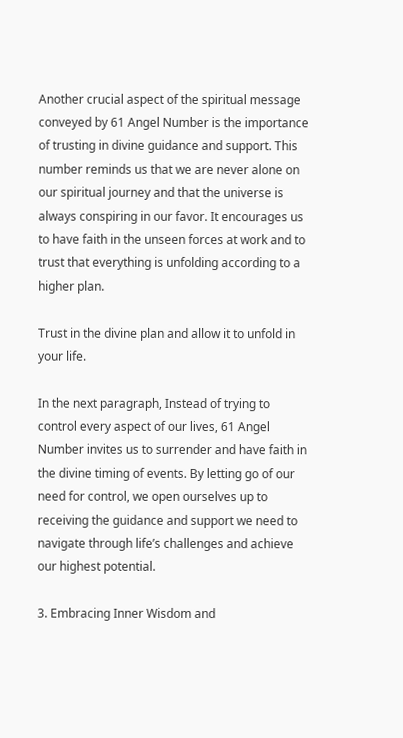Another crucial aspect of the spiritual message conveyed by 61 Angel Number is the importance of trusting in divine guidance and support. This number reminds us that we are never alone on our spiritual journey and that the universe is always conspiring in our favor. It encourages us to have faith in the unseen forces at work and to trust that everything is unfolding according to a higher plan.

Trust in the divine plan and allow it to unfold in your life.

In the next paragraph, Instead of trying to control every aspect of our lives, 61 Angel Number invites us to surrender and have faith in the divine timing of events. By letting go of our need for control, we open ourselves up to receiving the guidance and support we need to navigate through life’s challenges and achieve our highest potential.

3. Embracing Inner Wisdom and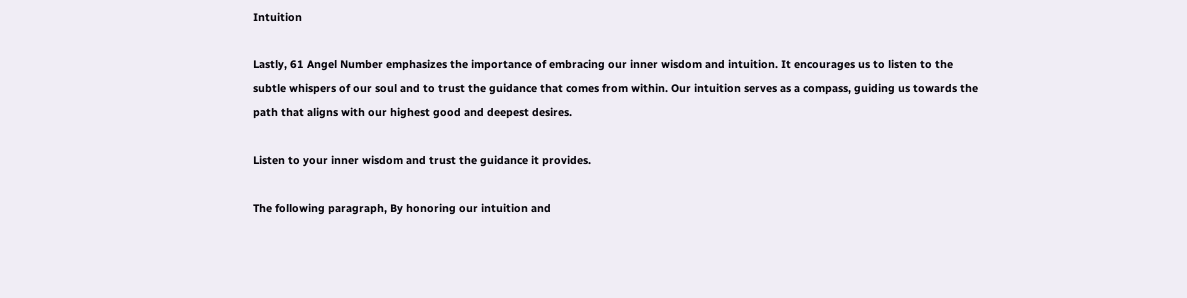Intuition

Lastly, 61 Angel Number emphasizes the importance of embracing our inner wisdom and intuition. It encourages us to listen to the subtle whispers of our soul and to trust the guidance that comes from within. Our intuition serves as a compass, guiding us towards the path that aligns with our highest good and deepest desires.

Listen to your inner wisdom and trust the guidance it provides.

The following paragraph, By honoring our intuition and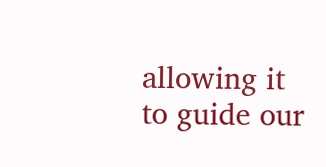allowing it to guide our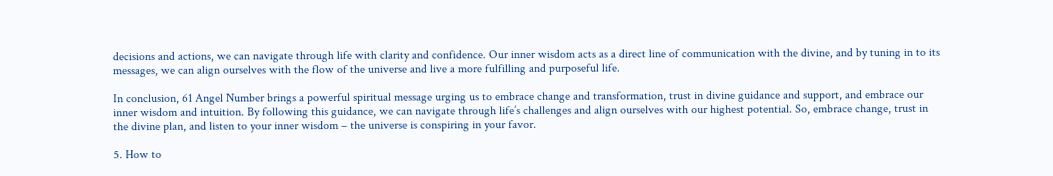decisions and actions, we can navigate through life with clarity and confidence. Our inner wisdom acts as a direct line of communication with the divine, and by tuning in to its messages, we can align ourselves with the flow of the universe and live a more fulfilling and purposeful life.

In conclusion, 61 Angel Number brings a powerful spiritual message urging us to embrace change and transformation, trust in divine guidance and support, and embrace our inner wisdom and intuition. By following this guidance, we can navigate through life’s challenges and align ourselves with our highest potential. So, embrace change, trust in the divine plan, and listen to your inner wisdom – the universe is conspiring in your favor.

5. How to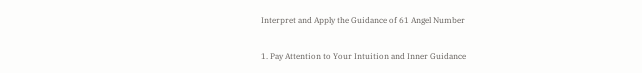Interpret and Apply the Guidance of 61 Angel Number

1. Pay Attention to Your Intuition and Inner Guidance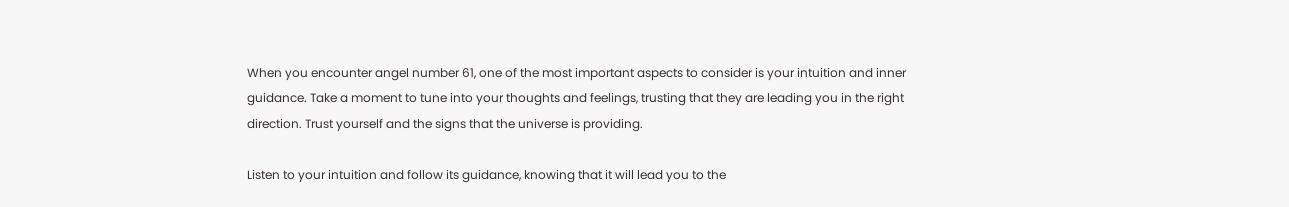When you encounter angel number 61, one of the most important aspects to consider is your intuition and inner guidance. Take a moment to tune into your thoughts and feelings, trusting that they are leading you in the right direction. Trust yourself and the signs that the universe is providing.

Listen to your intuition and follow its guidance, knowing that it will lead you to the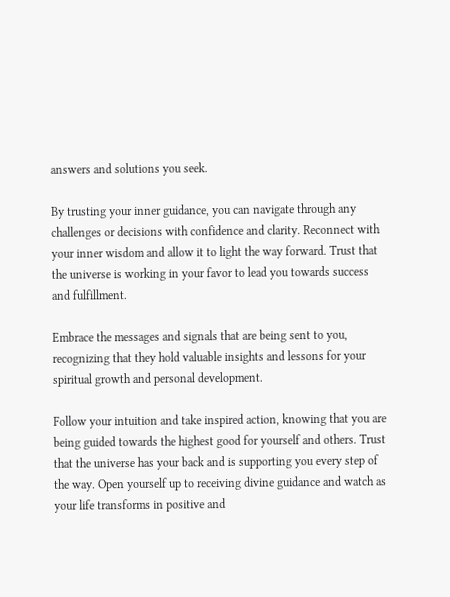answers and solutions you seek.

By trusting your inner guidance, you can navigate through any challenges or decisions with confidence and clarity. Reconnect with your inner wisdom and allow it to light the way forward. Trust that the universe is working in your favor to lead you towards success and fulfillment.

Embrace the messages and signals that are being sent to you, recognizing that they hold valuable insights and lessons for your spiritual growth and personal development.

Follow your intuition and take inspired action, knowing that you are being guided towards the highest good for yourself and others. Trust that the universe has your back and is supporting you every step of the way. Open yourself up to receiving divine guidance and watch as your life transforms in positive and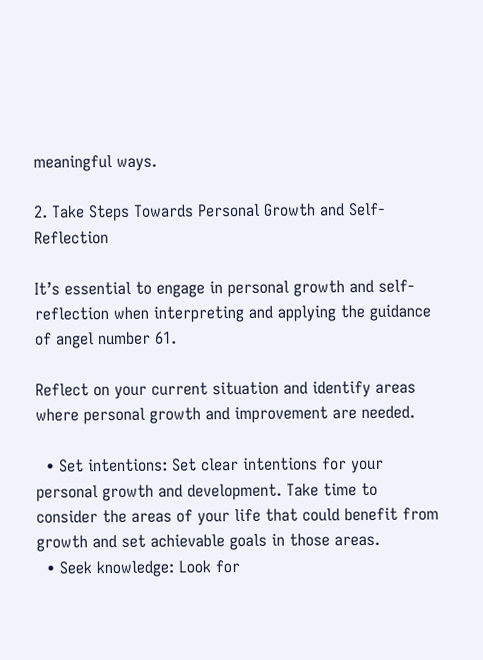meaningful ways.

2. Take Steps Towards Personal Growth and Self-Reflection

It’s essential to engage in personal growth and self-reflection when interpreting and applying the guidance of angel number 61.

Reflect on your current situation and identify areas where personal growth and improvement are needed.

  • Set intentions: Set clear intentions for your personal growth and development. Take time to consider the areas of your life that could benefit from growth and set achievable goals in those areas.
  • Seek knowledge: Look for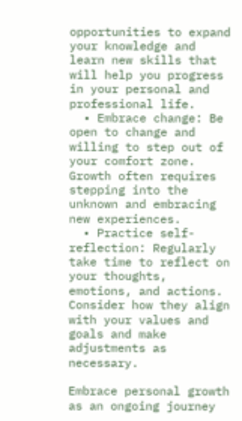opportunities to expand your knowledge and learn new skills that will help you progress in your personal and professional life.
  • Embrace change: Be open to change and willing to step out of your comfort zone. Growth often requires stepping into the unknown and embracing new experiences.
  • Practice self-reflection: Regularly take time to reflect on your thoughts, emotions, and actions. Consider how they align with your values and goals and make adjustments as necessary.

Embrace personal growth as an ongoing journey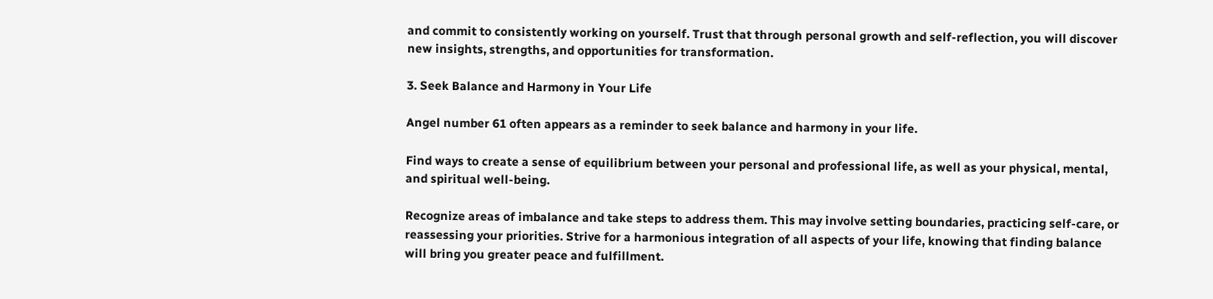and commit to consistently working on yourself. Trust that through personal growth and self-reflection, you will discover new insights, strengths, and opportunities for transformation.

3. Seek Balance and Harmony in Your Life

Angel number 61 often appears as a reminder to seek balance and harmony in your life.

Find ways to create a sense of equilibrium between your personal and professional life, as well as your physical, mental, and spiritual well-being.

Recognize areas of imbalance and take steps to address them. This may involve setting boundaries, practicing self-care, or reassessing your priorities. Strive for a harmonious integration of all aspects of your life, knowing that finding balance will bring you greater peace and fulfillment.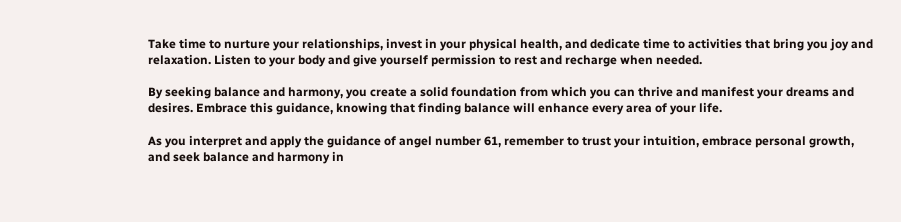Take time to nurture your relationships, invest in your physical health, and dedicate time to activities that bring you joy and relaxation. Listen to your body and give yourself permission to rest and recharge when needed.

By seeking balance and harmony, you create a solid foundation from which you can thrive and manifest your dreams and desires. Embrace this guidance, knowing that finding balance will enhance every area of your life.

As you interpret and apply the guidance of angel number 61, remember to trust your intuition, embrace personal growth, and seek balance and harmony in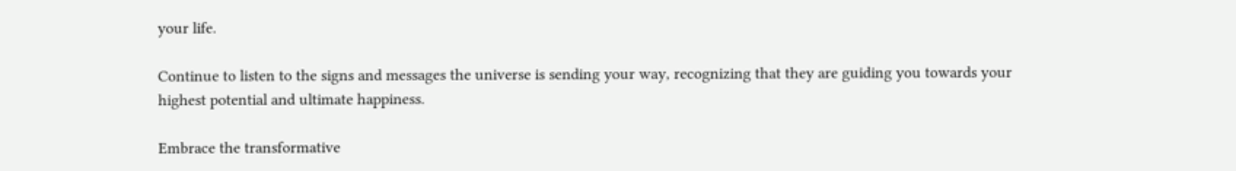your life.

Continue to listen to the signs and messages the universe is sending your way, recognizing that they are guiding you towards your highest potential and ultimate happiness.

Embrace the transformative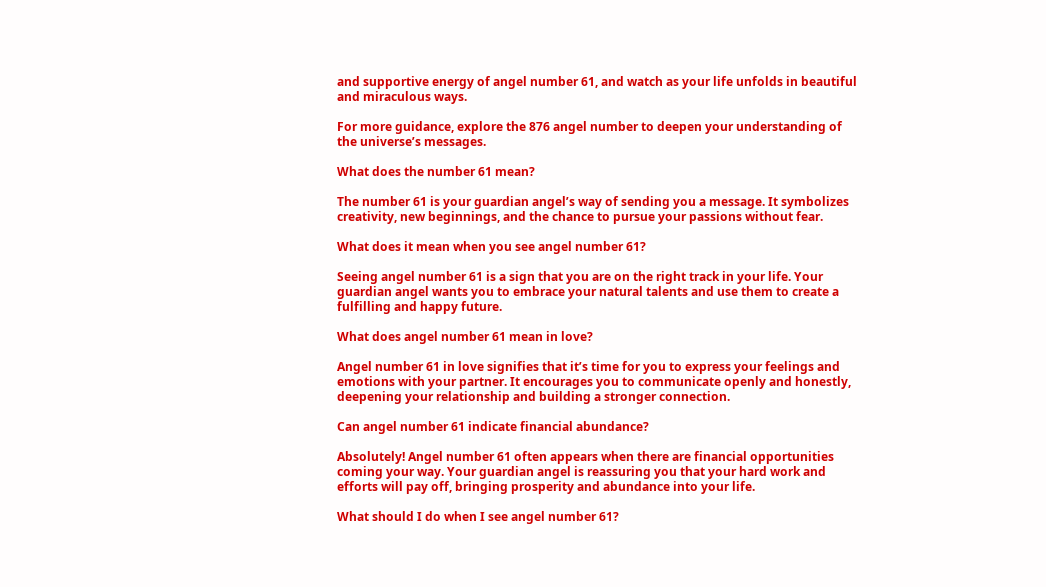and supportive energy of angel number 61, and watch as your life unfolds in beautiful and miraculous ways.

For more guidance, explore the 876 angel number to deepen your understanding of the universe’s messages.

What does the number 61 mean?

The number 61 is your guardian angel’s way of sending you a message. It symbolizes creativity, new beginnings, and the chance to pursue your passions without fear.

What does it mean when you see angel number 61?

Seeing angel number 61 is a sign that you are on the right track in your life. Your guardian angel wants you to embrace your natural talents and use them to create a fulfilling and happy future.

What does angel number 61 mean in love?

Angel number 61 in love signifies that it’s time for you to express your feelings and emotions with your partner. It encourages you to communicate openly and honestly, deepening your relationship and building a stronger connection.

Can angel number 61 indicate financial abundance?

Absolutely! Angel number 61 often appears when there are financial opportunities coming your way. Your guardian angel is reassuring you that your hard work and efforts will pay off, bringing prosperity and abundance into your life.

What should I do when I see angel number 61?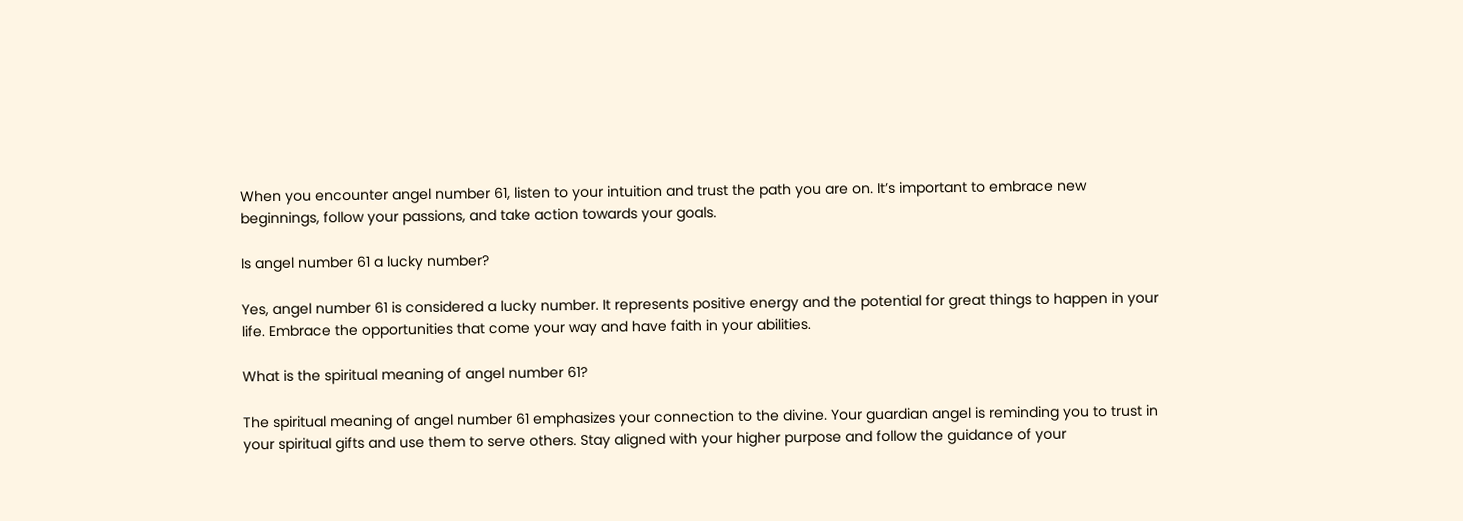When you encounter angel number 61, listen to your intuition and trust the path you are on. It’s important to embrace new beginnings, follow your passions, and take action towards your goals.

Is angel number 61 a lucky number?

Yes, angel number 61 is considered a lucky number. It represents positive energy and the potential for great things to happen in your life. Embrace the opportunities that come your way and have faith in your abilities.

What is the spiritual meaning of angel number 61?

The spiritual meaning of angel number 61 emphasizes your connection to the divine. Your guardian angel is reminding you to trust in your spiritual gifts and use them to serve others. Stay aligned with your higher purpose and follow the guidance of your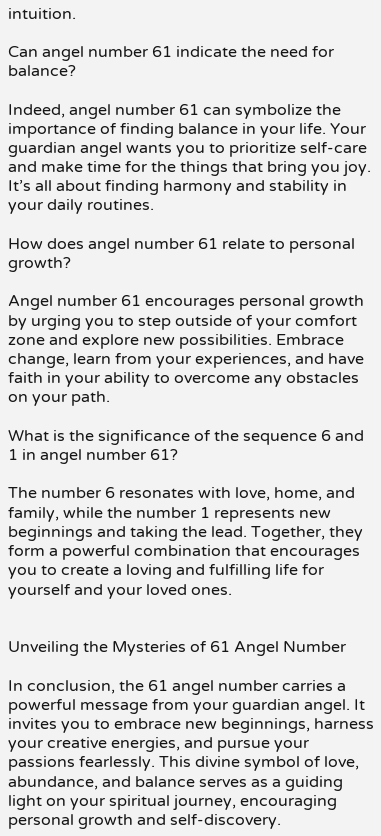intuition.

Can angel number 61 indicate the need for balance?

Indeed, angel number 61 can symbolize the importance of finding balance in your life. Your guardian angel wants you to prioritize self-care and make time for the things that bring you joy. It’s all about finding harmony and stability in your daily routines.

How does angel number 61 relate to personal growth?

Angel number 61 encourages personal growth by urging you to step outside of your comfort zone and explore new possibilities. Embrace change, learn from your experiences, and have faith in your ability to overcome any obstacles on your path.

What is the significance of the sequence 6 and 1 in angel number 61?

The number 6 resonates with love, home, and family, while the number 1 represents new beginnings and taking the lead. Together, they form a powerful combination that encourages you to create a loving and fulfilling life for yourself and your loved ones.


Unveiling the Mysteries of 61 Angel Number

In conclusion, the 61 angel number carries a powerful message from your guardian angel. It invites you to embrace new beginnings, harness your creative energies, and pursue your passions fearlessly. This divine symbol of love, abundance, and balance serves as a guiding light on your spiritual journey, encouraging personal growth and self-discovery.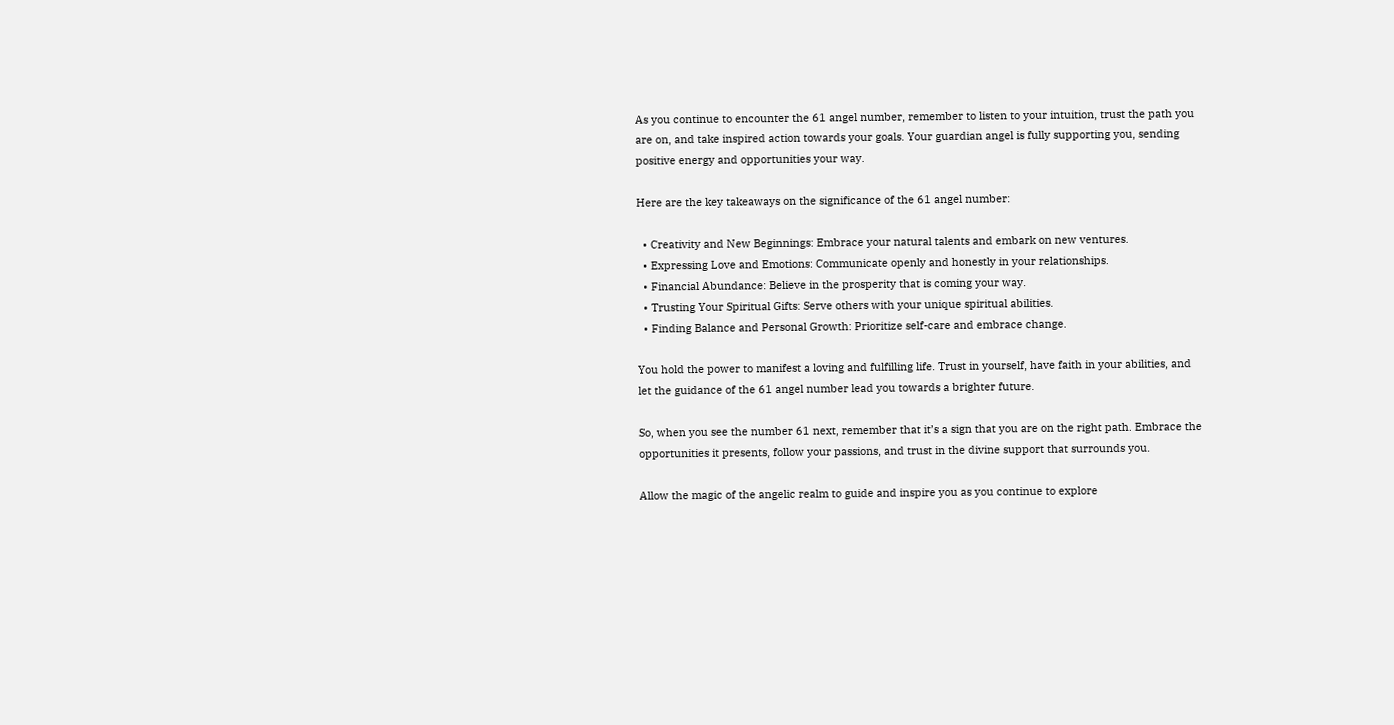As you continue to encounter the 61 angel number, remember to listen to your intuition, trust the path you are on, and take inspired action towards your goals. Your guardian angel is fully supporting you, sending positive energy and opportunities your way.

Here are the key takeaways on the significance of the 61 angel number:

  • Creativity and New Beginnings: Embrace your natural talents and embark on new ventures.
  • Expressing Love and Emotions: Communicate openly and honestly in your relationships.
  • Financial Abundance: Believe in the prosperity that is coming your way.
  • Trusting Your Spiritual Gifts: Serve others with your unique spiritual abilities.
  • Finding Balance and Personal Growth: Prioritize self-care and embrace change.

You hold the power to manifest a loving and fulfilling life. Trust in yourself, have faith in your abilities, and let the guidance of the 61 angel number lead you towards a brighter future.

So, when you see the number 61 next, remember that it’s a sign that you are on the right path. Embrace the opportunities it presents, follow your passions, and trust in the divine support that surrounds you.

Allow the magic of the angelic realm to guide and inspire you as you continue to explore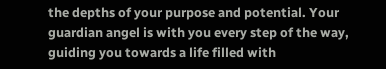the depths of your purpose and potential. Your guardian angel is with you every step of the way, guiding you towards a life filled with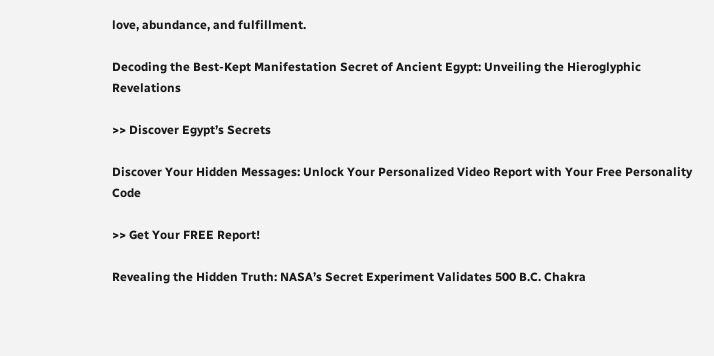love, abundance, and fulfillment.

Decoding the Best-Kept Manifestation Secret of Ancient Egypt: Unveiling the Hieroglyphic Revelations

>> Discover Egypt’s Secrets

Discover Your Hidden Messages: Unlock Your Personalized Video Report with Your Free Personality Code

>> Get Your FREE Report!

Revealing the Hidden Truth: NASA’s Secret Experiment Validates 500 B.C. Chakra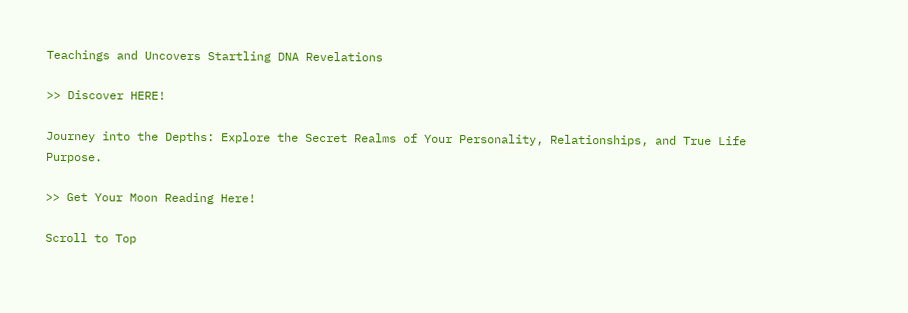Teachings and Uncovers Startling DNA Revelations

>> Discover HERE!

Journey into the Depths: Explore the Secret Realms of Your Personality, Relationships, and True Life Purpose.

>> Get Your Moon Reading Here!

Scroll to Top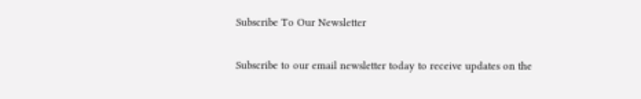Subscribe To Our Newsletter

Subscribe to our email newsletter today to receive updates on the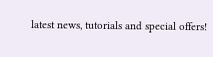latest news, tutorials and special offers!